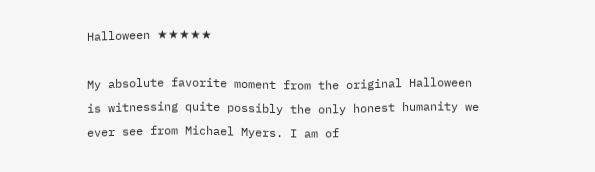Halloween ★★★★★

My absolute favorite moment from the original Halloween is witnessing quite possibly the only honest humanity we ever see from Michael Myers. I am of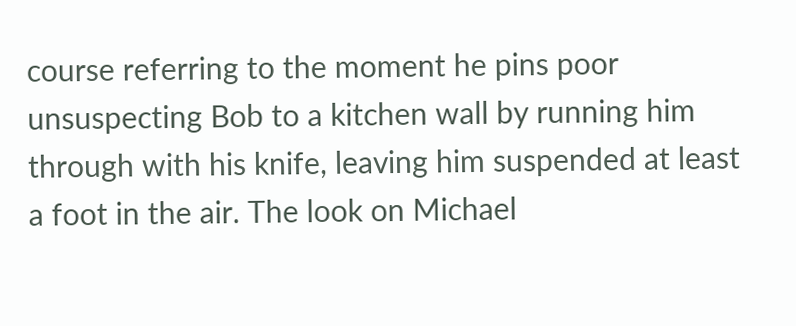course referring to the moment he pins poor unsuspecting Bob to a kitchen wall by running him through with his knife, leaving him suspended at least a foot in the air. The look on Michael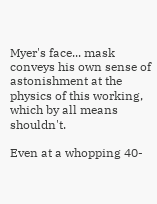Myer's face... mask conveys his own sense of astonishment at the physics of this working, which by all means shouldn't.

Even at a whopping 40-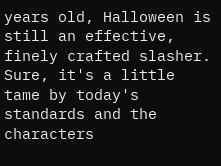years old, Halloween is still an effective, finely crafted slasher. Sure, it's a little tame by today's standards and the characters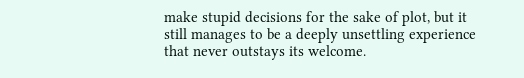make stupid decisions for the sake of plot, but it still manages to be a deeply unsettling experience that never outstays its welcome.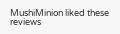MushiMinion liked these reviews